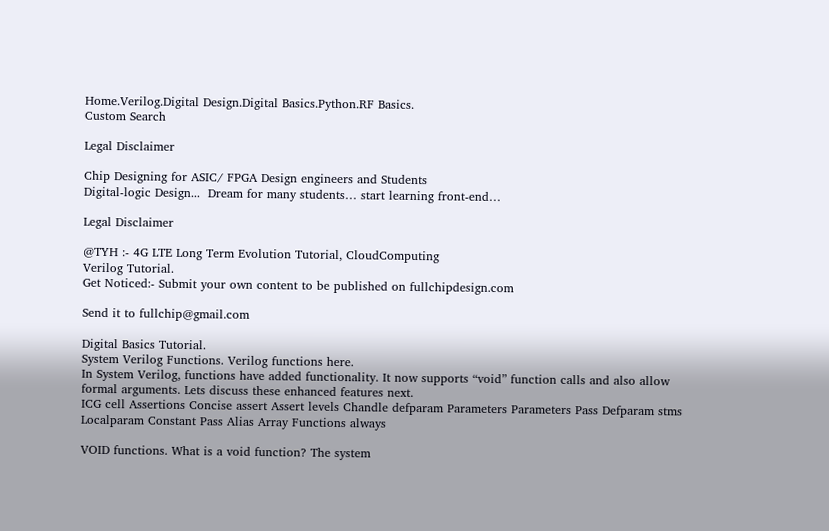Home.Verilog.Digital Design.Digital Basics.Python.RF Basics.
Custom Search

Legal Disclaimer

Chip Designing for ASIC/ FPGA Design engineers and Students
Digital-logic Design...  Dream for many students… start learning front-end…

Legal Disclaimer

@TYH :- 4G LTE Long Term Evolution Tutorial, CloudComputing
Verilog Tutorial.
Get Noticed:- Submit your own content to be published on fullchipdesign.com

Send it to fullchip@gmail.com

Digital Basics Tutorial.
System Verilog Functions. Verilog functions here.
In System Verilog, functions have added functionality. It now supports “void” function calls and also allow formal arguments. Lets discuss these enhanced features next.
ICG cell Assertions Concise assert Assert levels Chandle defparam Parameters Parameters Pass Defparam stms Localparam Constant Pass Alias Array Functions always

VOID functions. What is a void function? The system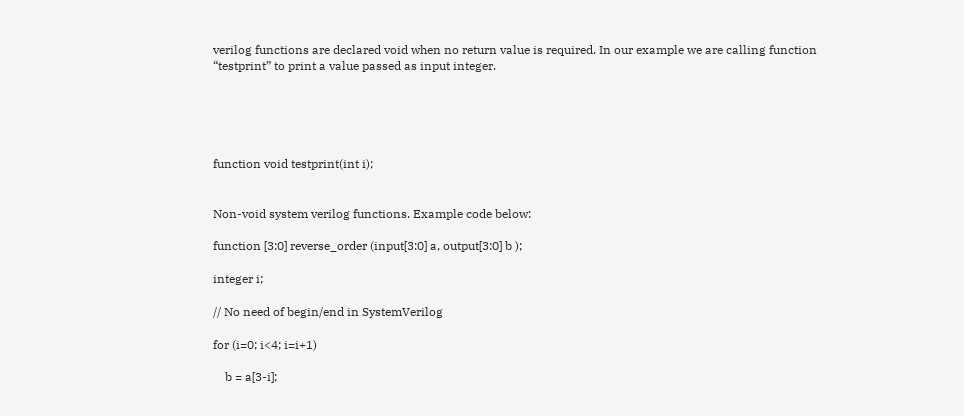verilog functions are declared void when no return value is required. In our example we are calling function “testprint” to print a value passed as input integer.





function void testprint(int i);


Non-void system verilog functions. Example code below:

function [3:0] reverse_order (input[3:0] a, output[3:0] b );

integer i;

// No need of begin/end in SystemVerilog

for (i=0; i<4; i=i+1)

    b = a[3-i];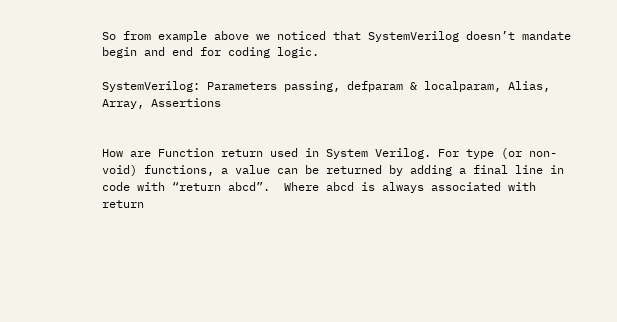So from example above we noticed that SystemVerilog doesn’t mandate begin and end for coding logic.

SystemVerilog: Parameters passing, defparam & localparam, Alias, Array, Assertions


How are Function return used in System Verilog. For type (or non-void) functions, a value can be returned by adding a final line in code with “return abcd”.  Where abcd is always associated with return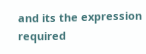and its the expression required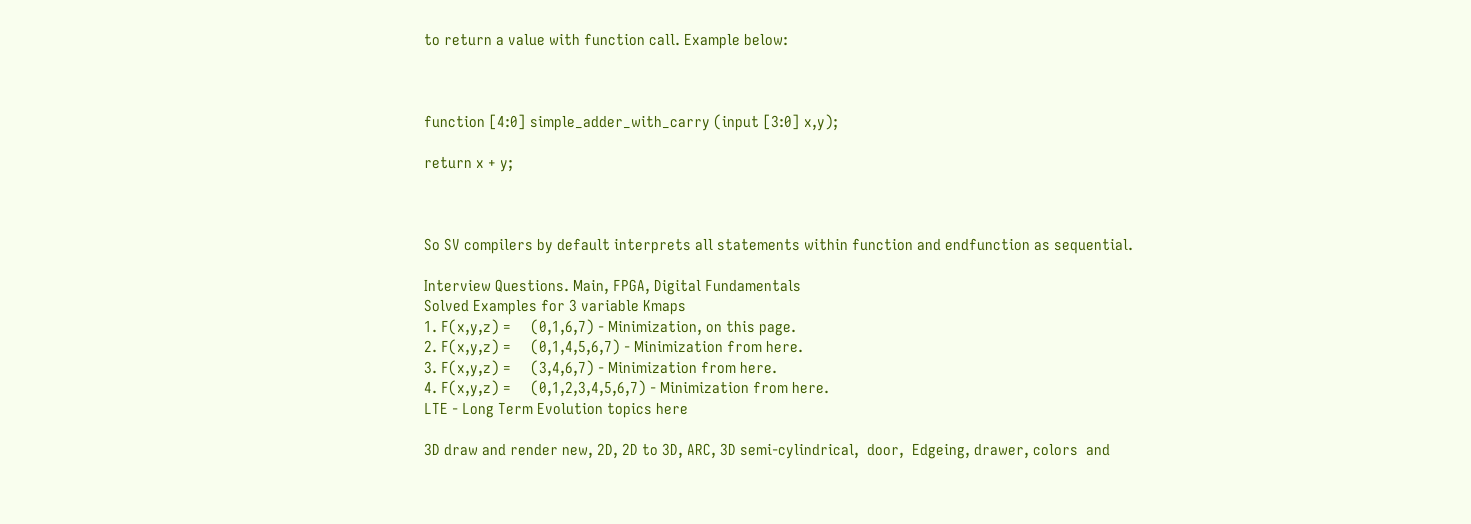to return a value with function call. Example below:



function [4:0] simple_adder_with_carry (input [3:0] x,y);

return x + y;



So SV compilers by default interprets all statements within function and endfunction as sequential.

Interview Questions. Main, FPGA, Digital Fundamentals
Solved Examples for 3 variable Kmaps
1. F(x,y,z) =     (0,1,6,7) - Minimization, on this page.
2. F(x,y,z) =     (0,1,4,5,6,7) - Minimization from here.
3. F(x,y,z) =     (3,4,6,7) - Minimization from here.
4. F(x,y,z) =     (0,1,2,3,4,5,6,7) - Minimization from here.
LTE - Long Term Evolution topics here

3D draw and render new, 2D, 2D to 3D, ARC, 3D semi-cylindrical,  door,  Edgeing, drawer, colors  and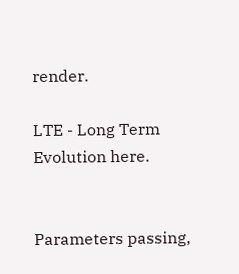render.

LTE - Long Term Evolution here.


Parameters passing,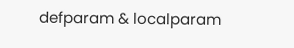defparam & localparam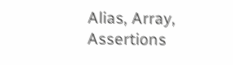Alias, Array, Assertions